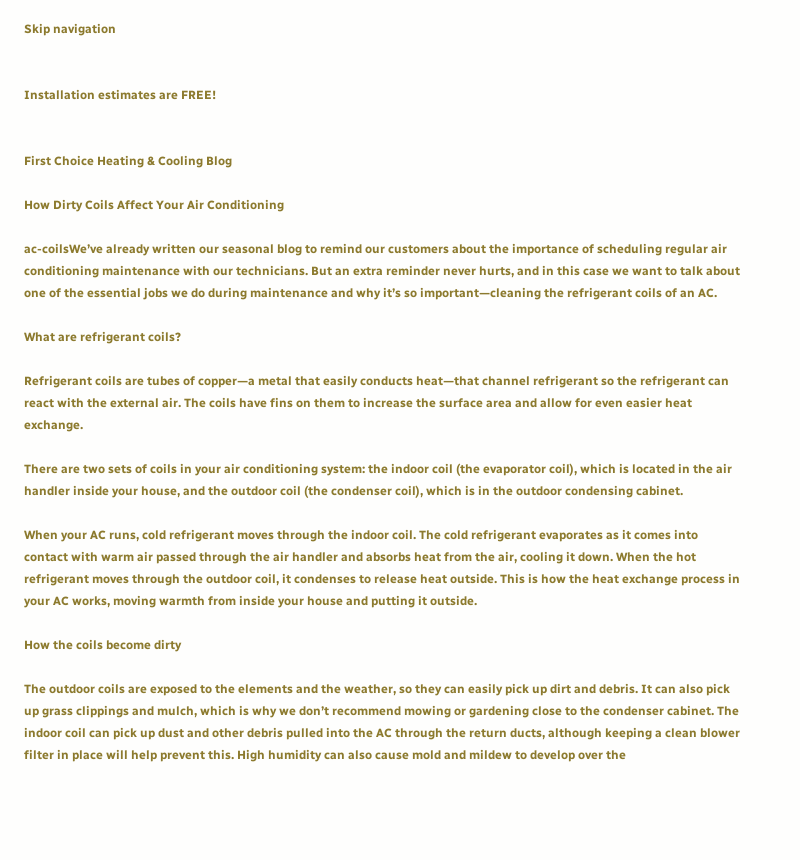Skip navigation


Installation estimates are FREE!


First Choice Heating & Cooling Blog

How Dirty Coils Affect Your Air Conditioning

ac-coilsWe’ve already written our seasonal blog to remind our customers about the importance of scheduling regular air conditioning maintenance with our technicians. But an extra reminder never hurts, and in this case we want to talk about one of the essential jobs we do during maintenance and why it’s so important—cleaning the refrigerant coils of an AC.

What are refrigerant coils?

Refrigerant coils are tubes of copper—a metal that easily conducts heat—that channel refrigerant so the refrigerant can react with the external air. The coils have fins on them to increase the surface area and allow for even easier heat exchange.

There are two sets of coils in your air conditioning system: the indoor coil (the evaporator coil), which is located in the air handler inside your house, and the outdoor coil (the condenser coil), which is in the outdoor condensing cabinet.

When your AC runs, cold refrigerant moves through the indoor coil. The cold refrigerant evaporates as it comes into contact with warm air passed through the air handler and absorbs heat from the air, cooling it down. When the hot refrigerant moves through the outdoor coil, it condenses to release heat outside. This is how the heat exchange process in your AC works, moving warmth from inside your house and putting it outside.

How the coils become dirty

The outdoor coils are exposed to the elements and the weather, so they can easily pick up dirt and debris. It can also pick up grass clippings and mulch, which is why we don’t recommend mowing or gardening close to the condenser cabinet. The indoor coil can pick up dust and other debris pulled into the AC through the return ducts, although keeping a clean blower filter in place will help prevent this. High humidity can also cause mold and mildew to develop over the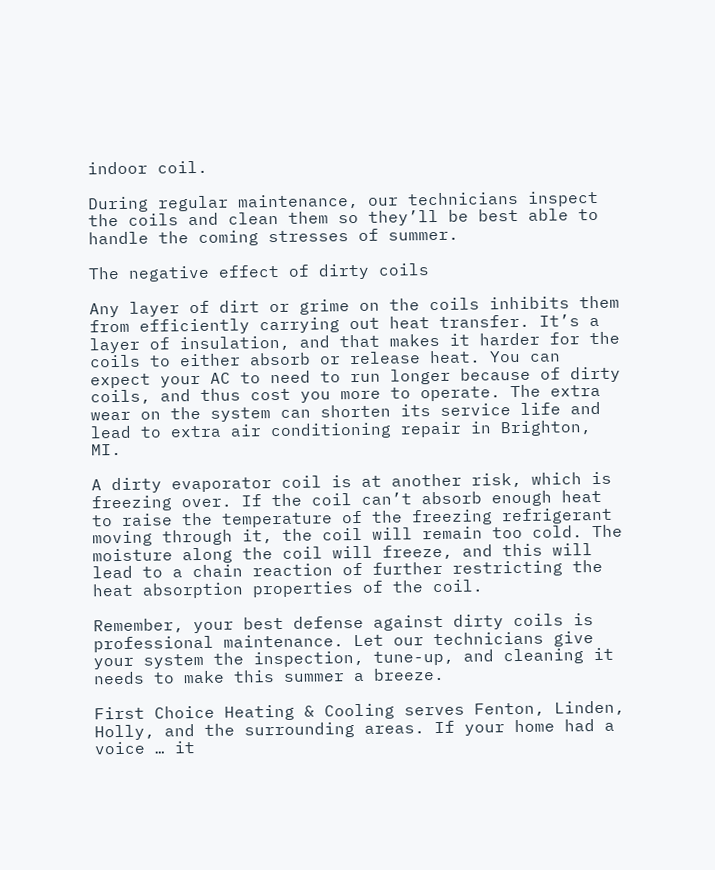indoor coil.

During regular maintenance, our technicians inspect the coils and clean them so they’ll be best able to handle the coming stresses of summer.

The negative effect of dirty coils

Any layer of dirt or grime on the coils inhibits them from efficiently carrying out heat transfer. It’s a layer of insulation, and that makes it harder for the coils to either absorb or release heat. You can expect your AC to need to run longer because of dirty coils, and thus cost you more to operate. The extra wear on the system can shorten its service life and lead to extra air conditioning repair in Brighton, MI.

A dirty evaporator coil is at another risk, which is freezing over. If the coil can’t absorb enough heat to raise the temperature of the freezing refrigerant moving through it, the coil will remain too cold. The moisture along the coil will freeze, and this will lead to a chain reaction of further restricting the heat absorption properties of the coil.

Remember, your best defense against dirty coils is professional maintenance. Let our technicians give your system the inspection, tune-up, and cleaning it needs to make this summer a breeze.

First Choice Heating & Cooling serves Fenton, Linden, Holly, and the surrounding areas. If your home had a voice … it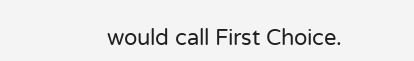would call First Choice.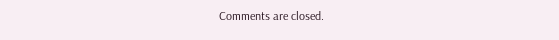Comments are closed.